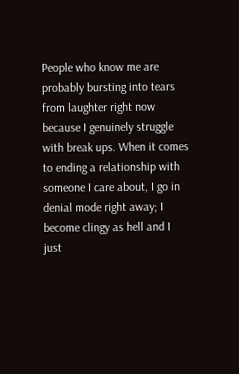People who know me are probably bursting into tears from laughter right now because I genuinely struggle with break ups. When it comes to ending a relationship with someone I care about, I go in denial mode right away; I become clingy as hell and I just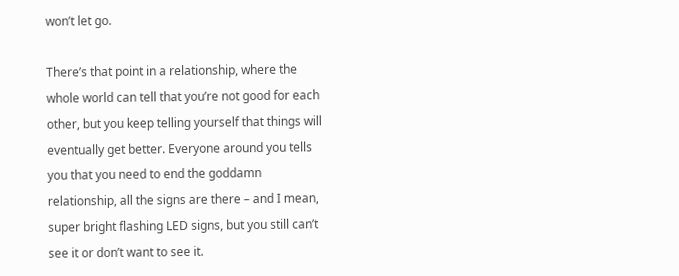won’t let go.

There’s that point in a relationship, where the whole world can tell that you’re not good for each other, but you keep telling yourself that things will eventually get better. Everyone around you tells you that you need to end the goddamn relationship, all the signs are there – and I mean, super bright flashing LED signs, but you still can’t see it or don’t want to see it.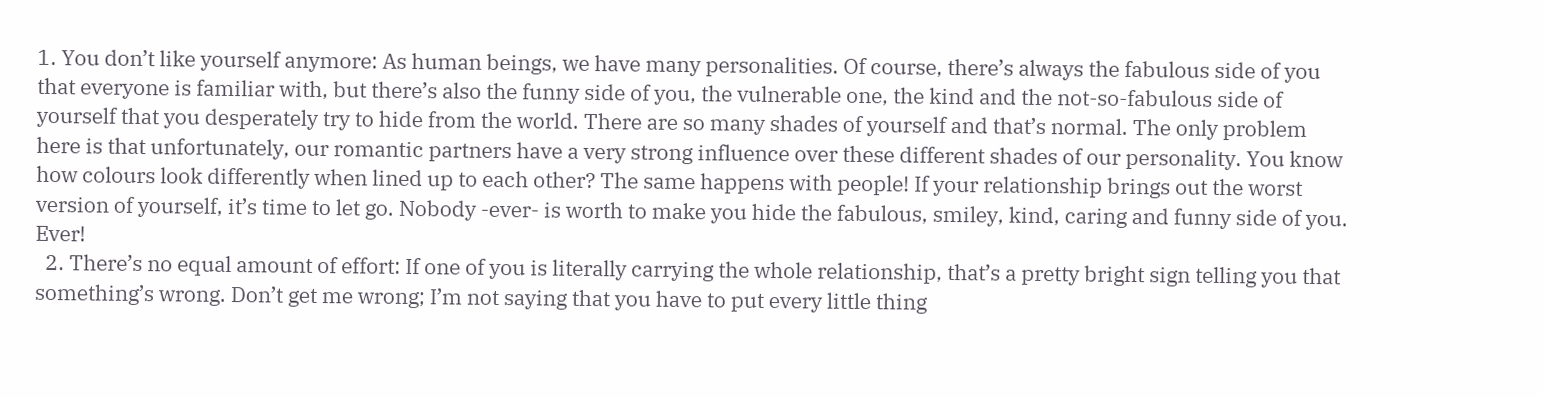1. You don’t like yourself anymore: As human beings, we have many personalities. Of course, there’s always the fabulous side of you that everyone is familiar with, but there’s also the funny side of you, the vulnerable one, the kind and the not-so-fabulous side of yourself that you desperately try to hide from the world. There are so many shades of yourself and that’s normal. The only problem here is that unfortunately, our romantic partners have a very strong influence over these different shades of our personality. You know how colours look differently when lined up to each other? The same happens with people! If your relationship brings out the worst version of yourself, it’s time to let go. Nobody -ever- is worth to make you hide the fabulous, smiley, kind, caring and funny side of you. Ever!
  2. There’s no equal amount of effort: If one of you is literally carrying the whole relationship, that’s a pretty bright sign telling you that something’s wrong. Don’t get me wrong; I’m not saying that you have to put every little thing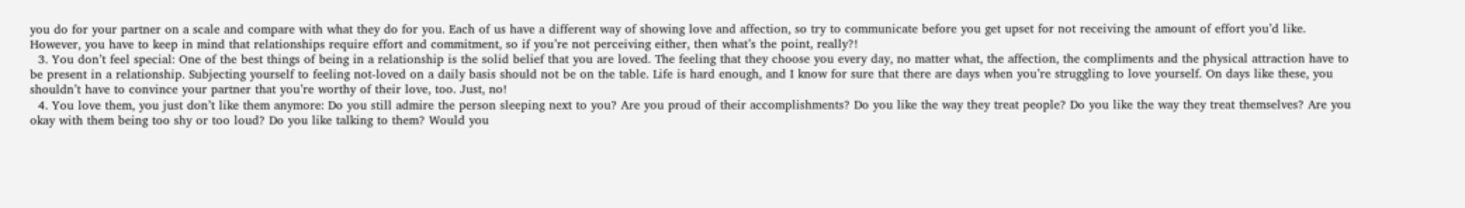you do for your partner on a scale and compare with what they do for you. Each of us have a different way of showing love and affection, so try to communicate before you get upset for not receiving the amount of effort you’d like. However, you have to keep in mind that relationships require effort and commitment, so if you’re not perceiving either, then what’s the point, really?!
  3. You don’t feel special: One of the best things of being in a relationship is the solid belief that you are loved. The feeling that they choose you every day, no matter what, the affection, the compliments and the physical attraction have to be present in a relationship. Subjecting yourself to feeling not-loved on a daily basis should not be on the table. Life is hard enough, and I know for sure that there are days when you’re struggling to love yourself. On days like these, you shouldn’t have to convince your partner that you’re worthy of their love, too. Just, no!
  4. You love them, you just don’t like them anymore: Do you still admire the person sleeping next to you? Are you proud of their accomplishments? Do you like the way they treat people? Do you like the way they treat themselves? Are you okay with them being too shy or too loud? Do you like talking to them? Would you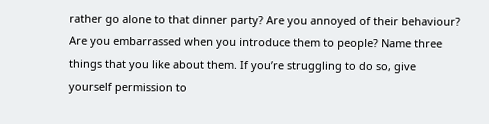rather go alone to that dinner party? Are you annoyed of their behaviour? Are you embarrassed when you introduce them to people? Name three things that you like about them. If you’re struggling to do so, give yourself permission to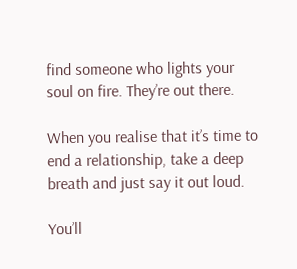find someone who lights your soul on fire. They’re out there.

When you realise that it’s time to end a relationship, take a deep breath and just say it out loud.

You’ll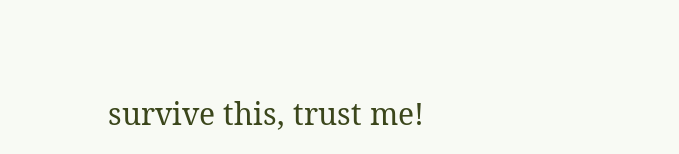survive this, trust me!